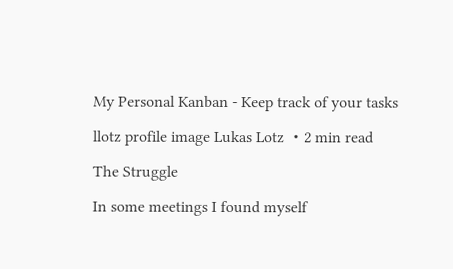My Personal Kanban - Keep track of your tasks

llotz profile image Lukas Lotz ・2 min read

The Struggle

In some meetings I found myself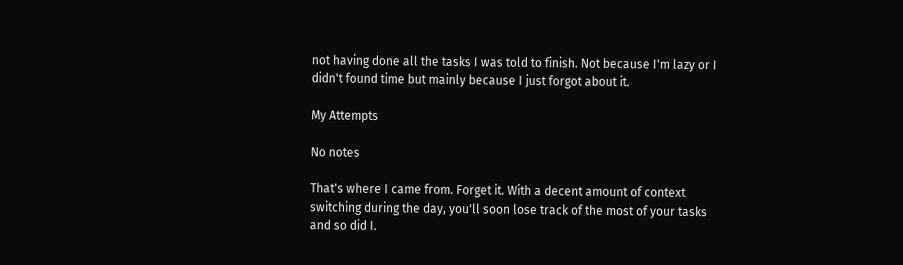not having done all the tasks I was told to finish. Not because I'm lazy or I didn't found time but mainly because I just forgot about it.

My Attempts

No notes

That's where I came from. Forget it. With a decent amount of context switching during the day, you'll soon lose track of the most of your tasks and so did I.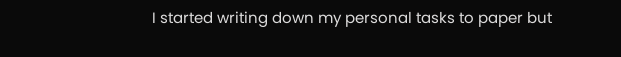I started writing down my personal tasks to paper but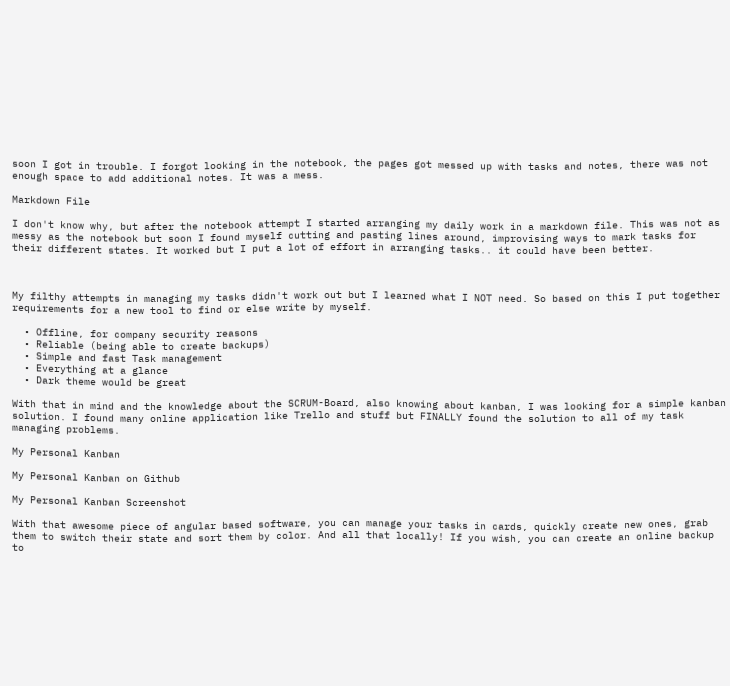soon I got in trouble. I forgot looking in the notebook, the pages got messed up with tasks and notes, there was not enough space to add additional notes. It was a mess.

Markdown File

I don't know why, but after the notebook attempt I started arranging my daily work in a markdown file. This was not as messy as the notebook but soon I found myself cutting and pasting lines around, improvising ways to mark tasks for their different states. It worked but I put a lot of effort in arranging tasks.. it could have been better.



My filthy attempts in managing my tasks didn't work out but I learned what I NOT need. So based on this I put together requirements for a new tool to find or else write by myself.

  • Offline, for company security reasons
  • Reliable (being able to create backups)
  • Simple and fast Task management
  • Everything at a glance
  • Dark theme would be great

With that in mind and the knowledge about the SCRUM-Board, also knowing about kanban, I was looking for a simple kanban solution. I found many online application like Trello and stuff but FINALLY found the solution to all of my task managing problems.

My Personal Kanban

My Personal Kanban on Github

My Personal Kanban Screenshot

With that awesome piece of angular based software, you can manage your tasks in cards, quickly create new ones, grab them to switch their state and sort them by color. And all that locally! If you wish, you can create an online backup to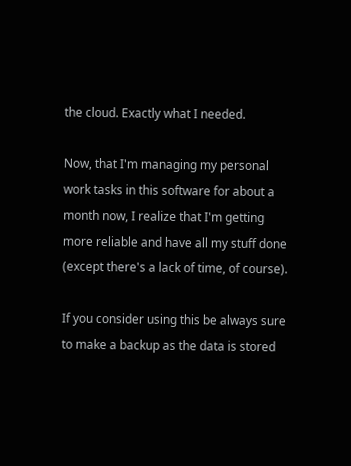the cloud. Exactly what I needed.

Now, that I'm managing my personal work tasks in this software for about a month now, I realize that I'm getting more reliable and have all my stuff done (except there's a lack of time, of course).

If you consider using this be always sure to make a backup as the data is stored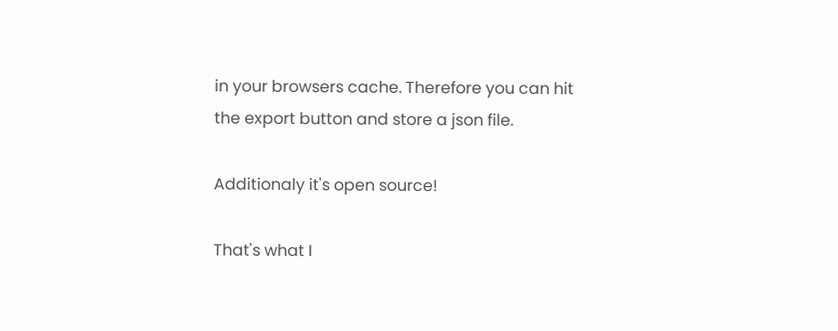in your browsers cache. Therefore you can hit the export button and store a json file.

Additionaly it's open source!

That's what I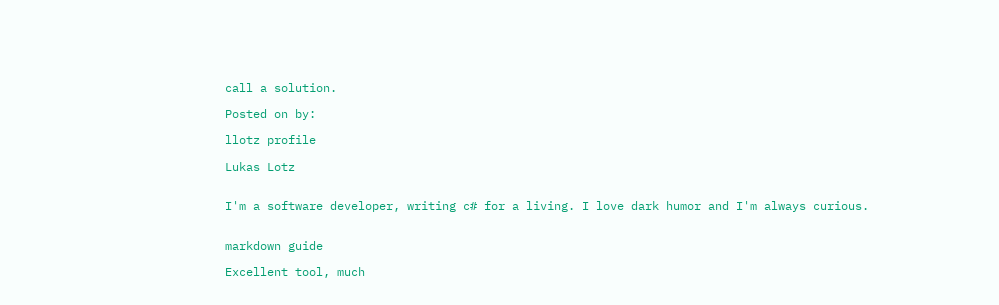call a solution.

Posted on by:

llotz profile

Lukas Lotz


I'm a software developer, writing c# for a living. I love dark humor and I'm always curious.


markdown guide

Excellent tool, much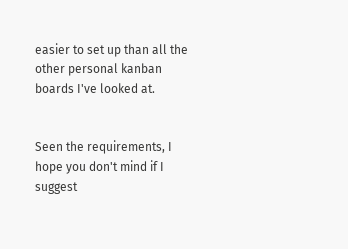easier to set up than all the other personal kanban boards I've looked at.


Seen the requirements, I hope you don't mind if I suggest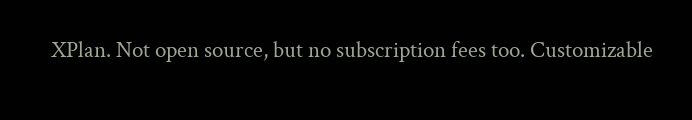XPlan. Not open source, but no subscription fees too. Customizable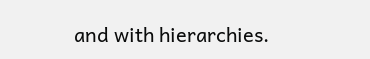and with hierarchies.